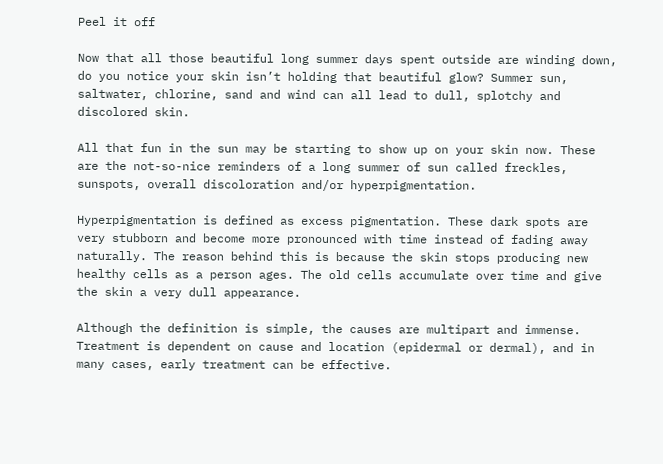Peel it off

Now that all those beautiful long summer days spent outside are winding down, do you notice your skin isn’t holding that beautiful glow? Summer sun, saltwater, chlorine, sand and wind can all lead to dull, splotchy and discolored skin.

All that fun in the sun may be starting to show up on your skin now. These are the not-so-nice reminders of a long summer of sun called freckles, sunspots, overall discoloration and/or hyperpigmentation.

Hyperpigmentation is defined as excess pigmentation. These dark spots are very stubborn and become more pronounced with time instead of fading away naturally. The reason behind this is because the skin stops producing new healthy cells as a person ages. The old cells accumulate over time and give the skin a very dull appearance.

Although the definition is simple, the causes are multipart and immense. Treatment is dependent on cause and location (epidermal or dermal), and in many cases, early treatment can be effective.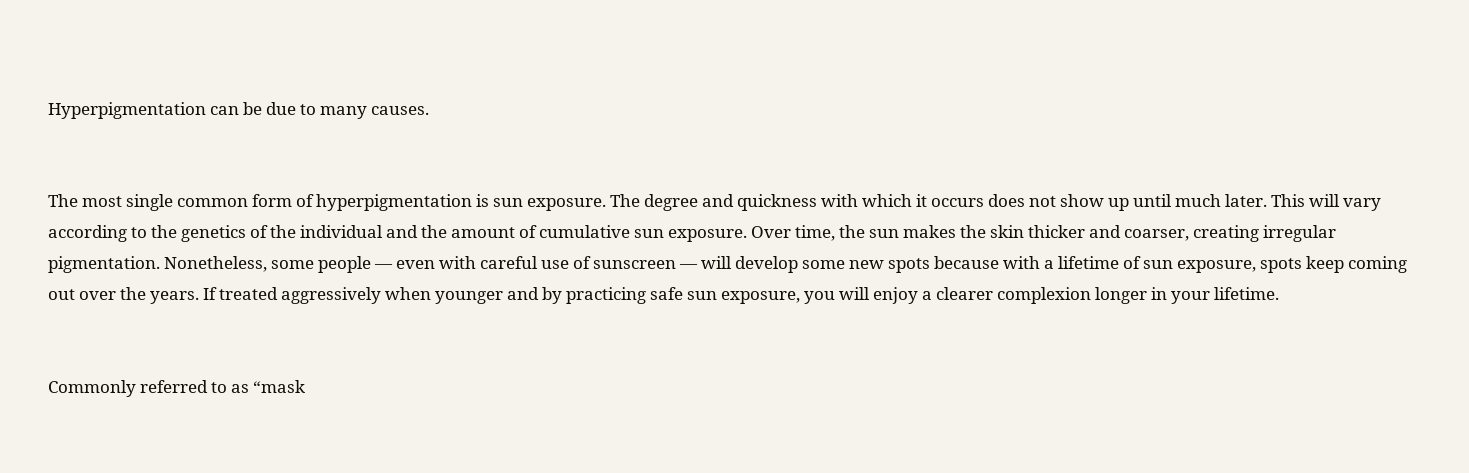Hyperpigmentation can be due to many causes.


The most single common form of hyperpigmentation is sun exposure. The degree and quickness with which it occurs does not show up until much later. This will vary according to the genetics of the individual and the amount of cumulative sun exposure. Over time, the sun makes the skin thicker and coarser, creating irregular pigmentation. Nonetheless, some people — even with careful use of sunscreen — will develop some new spots because with a lifetime of sun exposure, spots keep coming out over the years. If treated aggressively when younger and by practicing safe sun exposure, you will enjoy a clearer complexion longer in your lifetime.


Commonly referred to as “mask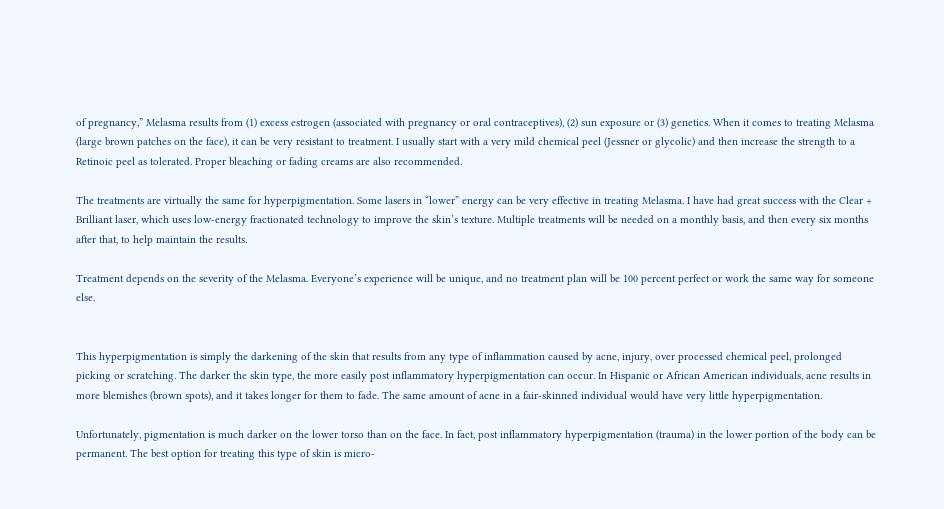of pregnancy,” Melasma results from (1) excess estrogen (associated with pregnancy or oral contraceptives), (2) sun exposure or (3) genetics. When it comes to treating Melasma (large brown patches on the face), it can be very resistant to treatment. I usually start with a very mild chemical peel (Jessner or glycolic) and then increase the strength to a Retinoic peel as tolerated. Proper bleaching or fading creams are also recommended.

The treatments are virtually the same for hyperpigmentation. Some lasers in “lower” energy can be very effective in treating Melasma. I have had great success with the Clear + Brilliant laser, which uses low-energy fractionated technology to improve the skin’s texture. Multiple treatments will be needed on a monthly basis, and then every six months after that, to help maintain the results.

Treatment depends on the severity of the Melasma. Everyone’s experience will be unique, and no treatment plan will be 100 percent perfect or work the same way for someone else.


This hyperpigmentation is simply the darkening of the skin that results from any type of inflammation caused by acne, injury, over processed chemical peel, prolonged picking or scratching. The darker the skin type, the more easily post inflammatory hyperpigmentation can occur. In Hispanic or African American individuals, acne results in more blemishes (brown spots), and it takes longer for them to fade. The same amount of acne in a fair-skinned individual would have very little hyperpigmentation.

Unfortunately, pigmentation is much darker on the lower torso than on the face. In fact, post inflammatory hyperpigmentation (trauma) in the lower portion of the body can be permanent. The best option for treating this type of skin is micro-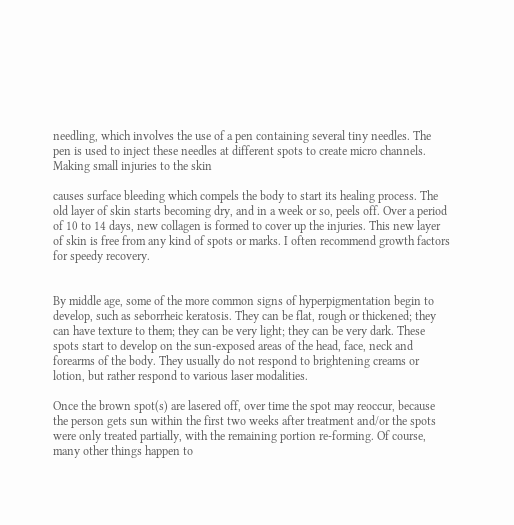needling, which involves the use of a pen containing several tiny needles. The pen is used to inject these needles at different spots to create micro channels. Making small injuries to the skin

causes surface bleeding which compels the body to start its healing process. The old layer of skin starts becoming dry, and in a week or so, peels off. Over a period of 10 to 14 days, new collagen is formed to cover up the injuries. This new layer of skin is free from any kind of spots or marks. I often recommend growth factors for speedy recovery.


By middle age, some of the more common signs of hyperpigmentation begin to develop, such as seborrheic keratosis. They can be flat, rough or thickened; they can have texture to them; they can be very light; they can be very dark. These spots start to develop on the sun-exposed areas of the head, face, neck and forearms of the body. They usually do not respond to brightening creams or lotion, but rather respond to various laser modalities.

Once the brown spot(s) are lasered off, over time the spot may reoccur, because the person gets sun within the first two weeks after treatment and/or the spots were only treated partially, with the remaining portion re-forming. Of course, many other things happen to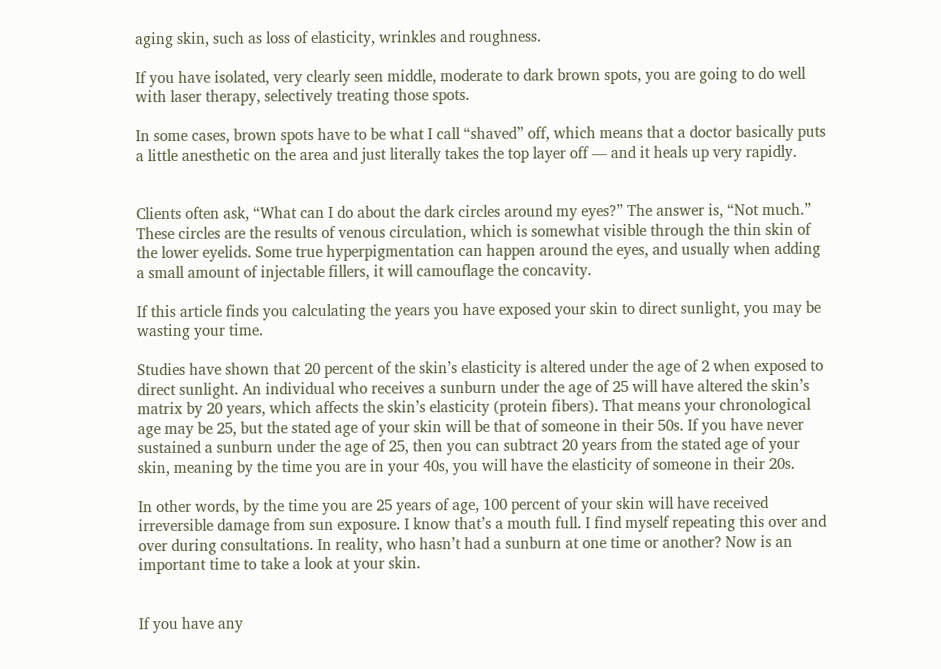aging skin, such as loss of elasticity, wrinkles and roughness.

If you have isolated, very clearly seen middle, moderate to dark brown spots, you are going to do well with laser therapy, selectively treating those spots.

In some cases, brown spots have to be what I call “shaved” off, which means that a doctor basically puts a little anesthetic on the area and just literally takes the top layer off — and it heals up very rapidly.


Clients often ask, “What can I do about the dark circles around my eyes?” The answer is, “Not much.” These circles are the results of venous circulation, which is somewhat visible through the thin skin of the lower eyelids. Some true hyperpigmentation can happen around the eyes, and usually when adding a small amount of injectable fillers, it will camouflage the concavity.

If this article finds you calculating the years you have exposed your skin to direct sunlight, you may be wasting your time.

Studies have shown that 20 percent of the skin’s elasticity is altered under the age of 2 when exposed to direct sunlight. An individual who receives a sunburn under the age of 25 will have altered the skin’s matrix by 20 years, which affects the skin’s elasticity (protein fibers). That means your chronological age may be 25, but the stated age of your skin will be that of someone in their 50s. If you have never sustained a sunburn under the age of 25, then you can subtract 20 years from the stated age of your skin, meaning by the time you are in your 40s, you will have the elasticity of someone in their 20s.

In other words, by the time you are 25 years of age, 100 percent of your skin will have received irreversible damage from sun exposure. I know that’s a mouth full. I find myself repeating this over and over during consultations. In reality, who hasn’t had a sunburn at one time or another? Now is an important time to take a look at your skin.


If you have any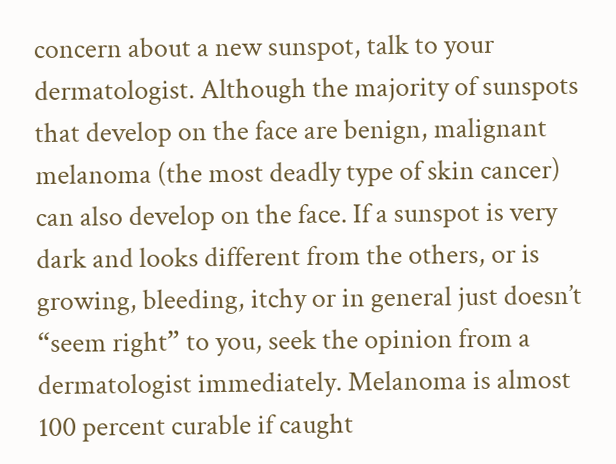concern about a new sunspot, talk to your dermatologist. Although the majority of sunspots that develop on the face are benign, malignant melanoma (the most deadly type of skin cancer) can also develop on the face. If a sunspot is very dark and looks different from the others, or is growing, bleeding, itchy or in general just doesn’t “seem right” to you, seek the opinion from a dermatologist immediately. Melanoma is almost 100 percent curable if caught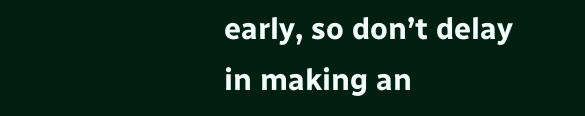early, so don’t delay in making an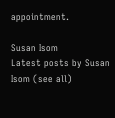appointment.

Susan Isom
Latest posts by Susan Isom (see all)